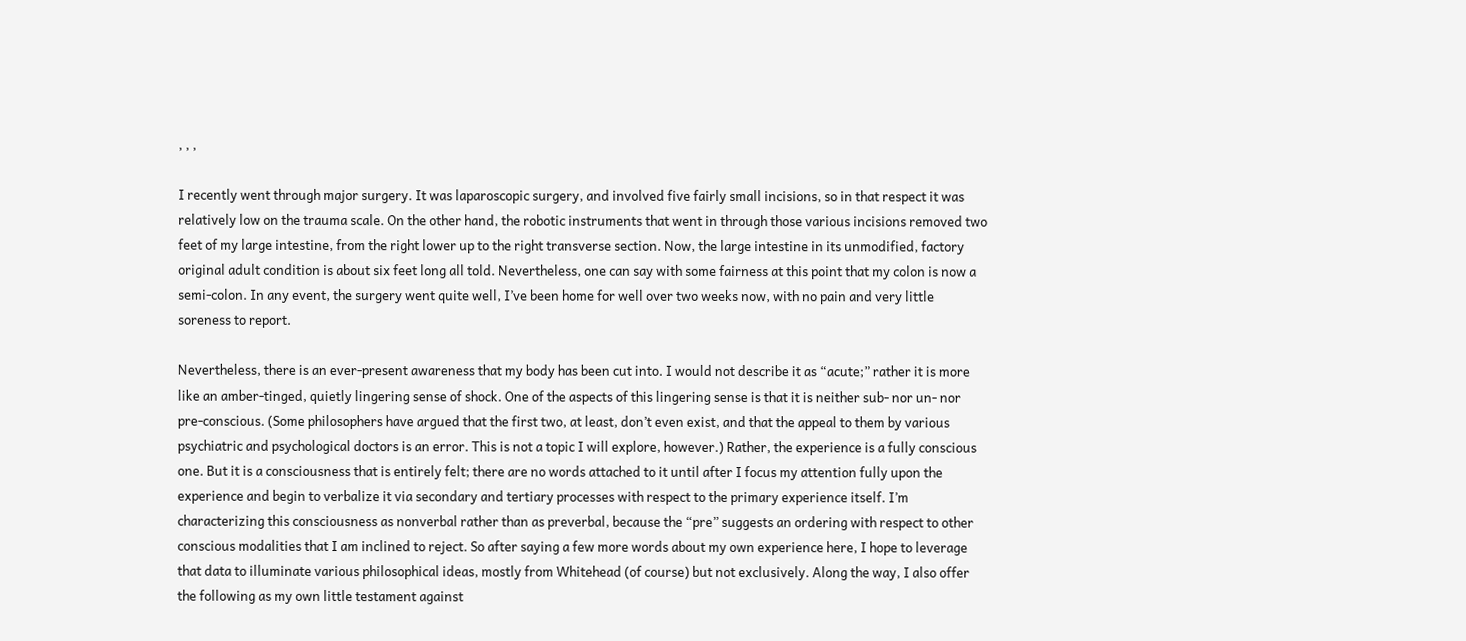, , ,

I recently went through major surgery. It was laparoscopic surgery, and involved five fairly small incisions, so in that respect it was relatively low on the trauma scale. On the other hand, the robotic instruments that went in through those various incisions removed two feet of my large intestine, from the right lower up to the right transverse section. Now, the large intestine in its unmodified, factory original adult condition is about six feet long all told. Nevertheless, one can say with some fairness at this point that my colon is now a semi-colon. In any event, the surgery went quite well, I’ve been home for well over two weeks now, with no pain and very little soreness to report.

Nevertheless, there is an ever-present awareness that my body has been cut into. I would not describe it as “acute;” rather it is more like an amber-tinged, quietly lingering sense of shock. One of the aspects of this lingering sense is that it is neither sub- nor un- nor pre-conscious. (Some philosophers have argued that the first two, at least, don’t even exist, and that the appeal to them by various psychiatric and psychological doctors is an error. This is not a topic I will explore, however.) Rather, the experience is a fully conscious one. But it is a consciousness that is entirely felt; there are no words attached to it until after I focus my attention fully upon the experience and begin to verbalize it via secondary and tertiary processes with respect to the primary experience itself. I’m characterizing this consciousness as nonverbal rather than as preverbal, because the “pre” suggests an ordering with respect to other conscious modalities that I am inclined to reject. So after saying a few more words about my own experience here, I hope to leverage that data to illuminate various philosophical ideas, mostly from Whitehead (of course) but not exclusively. Along the way, I also offer the following as my own little testament against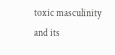toxic masculinity and its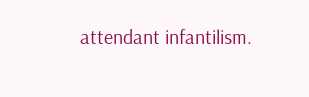attendant infantilism.